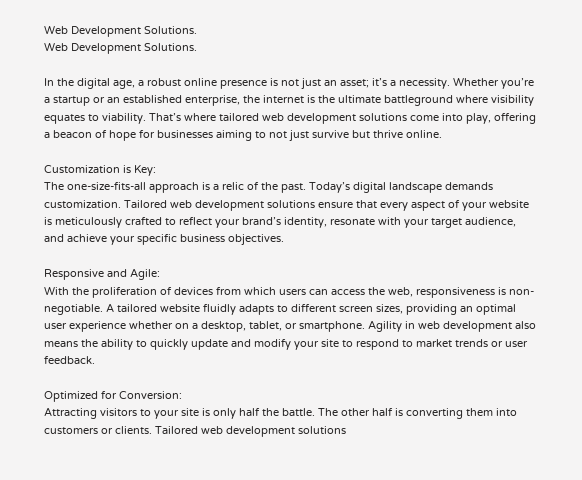Web Development Solutions.
Web Development Solutions.

In the digital age, a robust online presence is not just an asset; it’s a necessity. Whether you’re a startup or an established enterprise, the internet is the ultimate battleground where visibility equates to viability. That’s where tailored web development solutions come into play, offering a beacon of hope for businesses aiming to not just survive but thrive online.

Customization is Key:
The one-size-fits-all approach is a relic of the past. Today’s digital landscape demands customization. Tailored web development solutions ensure that every aspect of your website is meticulously crafted to reflect your brand’s identity, resonate with your target audience, and achieve your specific business objectives.

Responsive and Agile:
With the proliferation of devices from which users can access the web, responsiveness is non-negotiable. A tailored website fluidly adapts to different screen sizes, providing an optimal user experience whether on a desktop, tablet, or smartphone. Agility in web development also means the ability to quickly update and modify your site to respond to market trends or user feedback.

Optimized for Conversion:
Attracting visitors to your site is only half the battle. The other half is converting them into customers or clients. Tailored web development solutions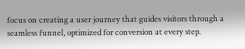focus on creating a user journey that guides visitors through a seamless funnel, optimized for conversion at every step.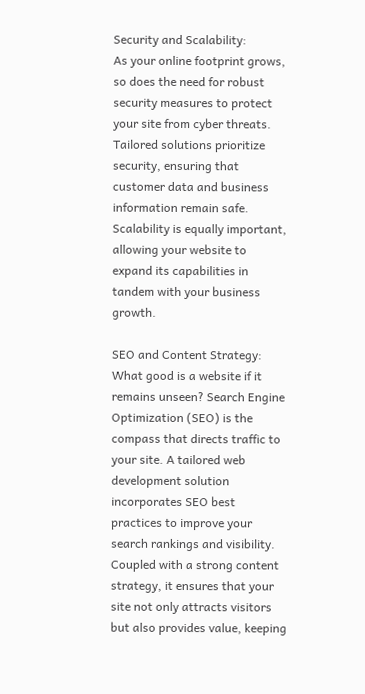Security and Scalability:
As your online footprint grows, so does the need for robust security measures to protect your site from cyber threats. Tailored solutions prioritize security, ensuring that customer data and business information remain safe. Scalability is equally important, allowing your website to expand its capabilities in tandem with your business growth.

SEO and Content Strategy:
What good is a website if it remains unseen? Search Engine Optimization (SEO) is the compass that directs traffic to your site. A tailored web development solution incorporates SEO best practices to improve your search rankings and visibility. Coupled with a strong content strategy, it ensures that your site not only attracts visitors but also provides value, keeping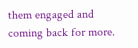them engaged and coming back for more.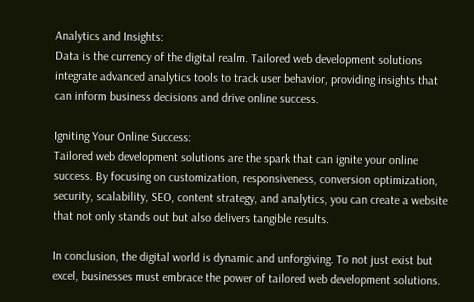Analytics and Insights:
Data is the currency of the digital realm. Tailored web development solutions integrate advanced analytics tools to track user behavior, providing insights that can inform business decisions and drive online success.

Igniting Your Online Success:
Tailored web development solutions are the spark that can ignite your online success. By focusing on customization, responsiveness, conversion optimization, security, scalability, SEO, content strategy, and analytics, you can create a website that not only stands out but also delivers tangible results.

In conclusion, the digital world is dynamic and unforgiving. To not just exist but excel, businesses must embrace the power of tailored web development solutions.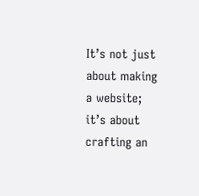It’s not just about making a website; it’s about crafting an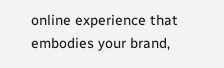online experience that embodies your brand,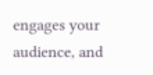engages your audience, and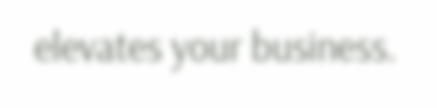elevates your business.